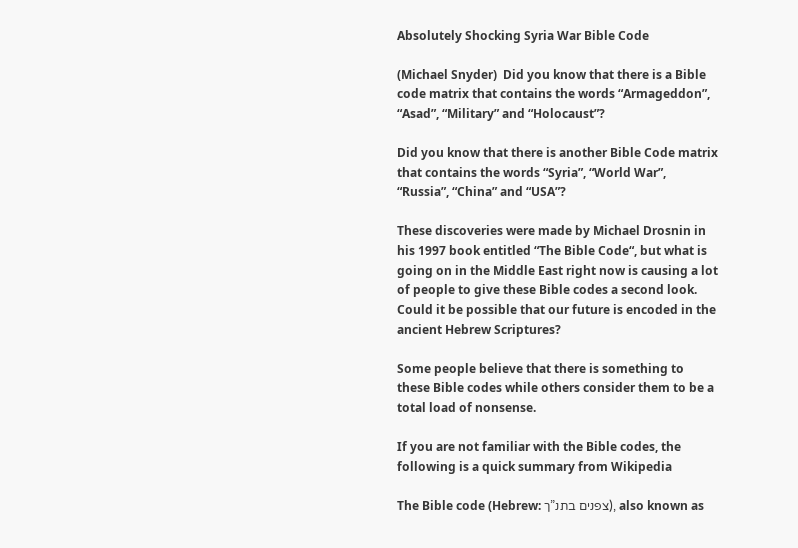Absolutely Shocking Syria War Bible Code

(Michael Snyder)  Did you know that there is a Bible code matrix that contains the words “Armageddon”, “Asad”, “Military” and “Holocaust”?

Did you know that there is another Bible Code matrix that contains the words “Syria”, “World War”, “Russia”, “China” and “USA”?

These discoveries were made by Michael Drosnin in his 1997 book entitled “The Bible Code“, but what is going on in the Middle East right now is causing a lot of people to give these Bible codes a second look.  Could it be possible that our future is encoded in the ancient Hebrew Scriptures?

Some people believe that there is something to these Bible codes while others consider them to be a total load of nonsense.

If you are not familiar with the Bible codes, the following is a quick summary from Wikipedia

The Bible code (Hebrew: צפנים בתנ”ך), also known as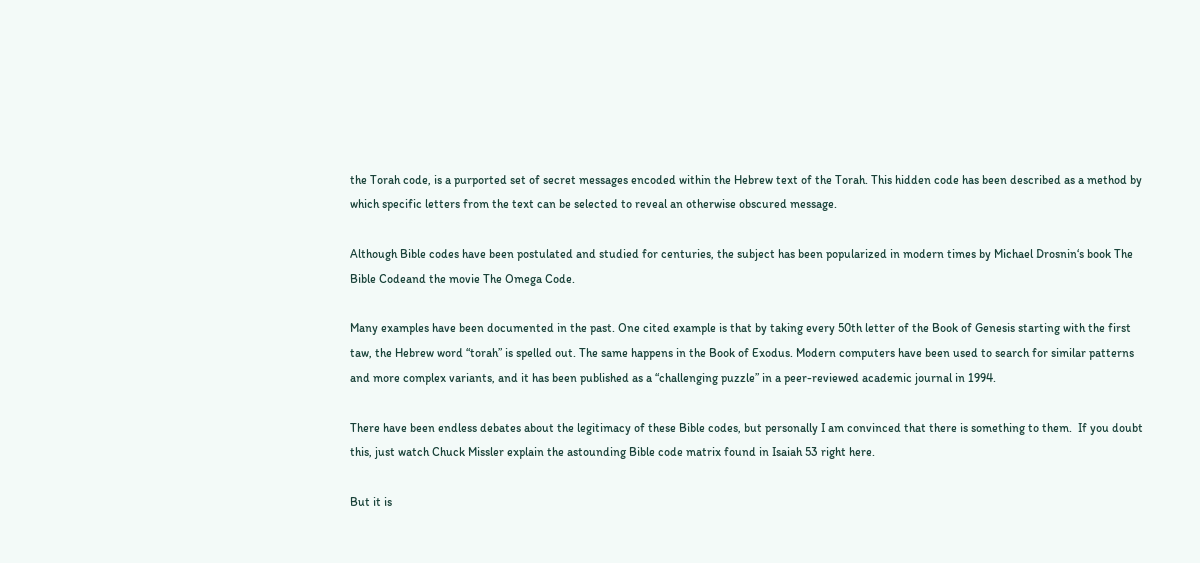the Torah code, is a purported set of secret messages encoded within the Hebrew text of the Torah. This hidden code has been described as a method by which specific letters from the text can be selected to reveal an otherwise obscured message.

Although Bible codes have been postulated and studied for centuries, the subject has been popularized in modern times by Michael Drosnin‘s book The Bible Codeand the movie The Omega Code.

Many examples have been documented in the past. One cited example is that by taking every 50th letter of the Book of Genesis starting with the first taw, the Hebrew word “torah” is spelled out. The same happens in the Book of Exodus. Modern computers have been used to search for similar patterns and more complex variants, and it has been published as a “challenging puzzle” in a peer-reviewed academic journal in 1994.

There have been endless debates about the legitimacy of these Bible codes, but personally I am convinced that there is something to them.  If you doubt this, just watch Chuck Missler explain the astounding Bible code matrix found in Isaiah 53 right here.

But it is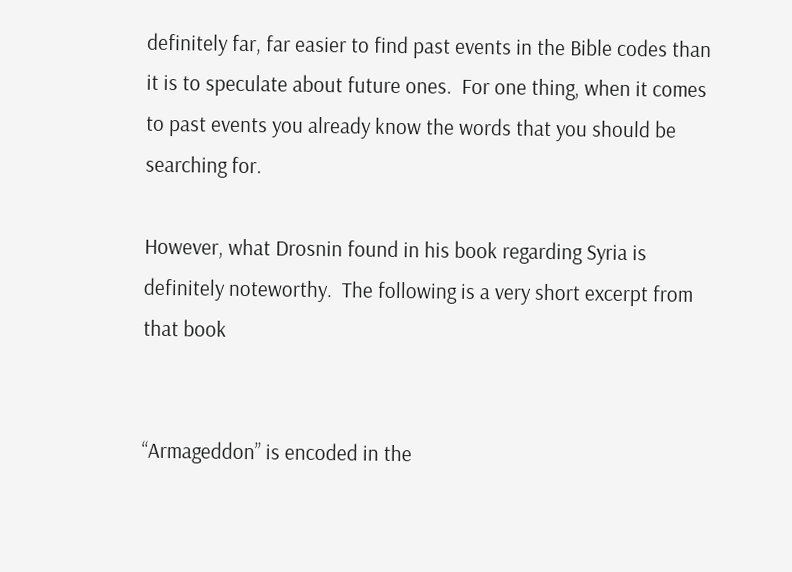definitely far, far easier to find past events in the Bible codes than it is to speculate about future ones.  For one thing, when it comes to past events you already know the words that you should be searching for.

However, what Drosnin found in his book regarding Syria is definitely noteworthy.  The following is a very short excerpt from that book


“Armageddon” is encoded in the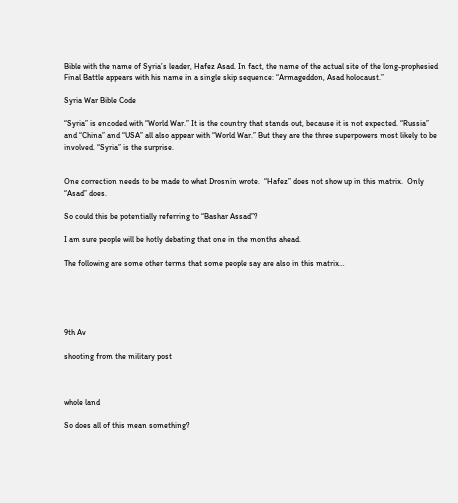Bible with the name of Syria’s leader, Hafez Asad. In fact, the name of the actual site of the long-prophesied Final Battle appears with his name in a single skip sequence: “Armageddon, Asad holocaust.”

Syria War Bible Code

“Syria” is encoded with “World War.” It is the country that stands out, because it is not expected. “Russia” and “China” and “USA” all also appear with “World War.” But they are the three superpowers most likely to be involved. “Syria” is the surprise.


One correction needs to be made to what Drosnin wrote.  “Hafez” does not show up in this matrix.  Only “Asad” does.

So could this be potentially referring to “Bashar Assad”?

I am sure people will be hotly debating that one in the months ahead.

The following are some other terms that some people say are also in this matrix…





9th Av

shooting from the military post



whole land

So does all of this mean something?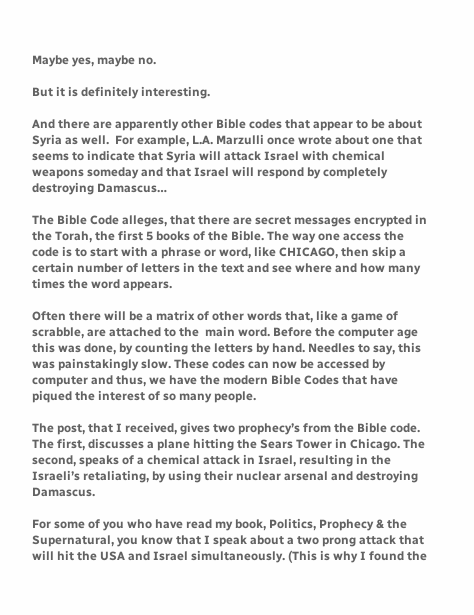Maybe yes, maybe no.

But it is definitely interesting.

And there are apparently other Bible codes that appear to be about Syria as well.  For example, L.A. Marzulli once wrote about one that seems to indicate that Syria will attack Israel with chemical weapons someday and that Israel will respond by completely destroying Damascus…

The Bible Code alleges, that there are secret messages encrypted in the Torah, the first 5 books of the Bible. The way one access the code is to start with a phrase or word, like CHICAGO, then skip a certain number of letters in the text and see where and how many times the word appears.

Often there will be a matrix of other words that, like a game of scrabble, are attached to the  main word. Before the computer age this was done, by counting the letters by hand. Needles to say, this was painstakingly slow. These codes can now be accessed by computer and thus, we have the modern Bible Codes that have piqued the interest of so many people.

The post, that I received, gives two prophecy’s from the Bible code. The first, discusses a plane hitting the Sears Tower in Chicago. The second, speaks of a chemical attack in Israel, resulting in the Israeli’s retaliating, by using their nuclear arsenal and destroying Damascus.

For some of you who have read my book, Politics, Prophecy & the Supernatural, you know that I speak about a two prong attack that will hit the USA and Israel simultaneously. (This is why I found the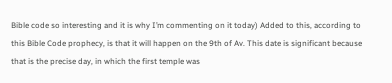Bible code so interesting and it is why I’m commenting on it today) Added to this, according to this Bible Code prophecy, is that it will happen on the 9th of Av. This date is significant because that is the precise day, in which the first temple was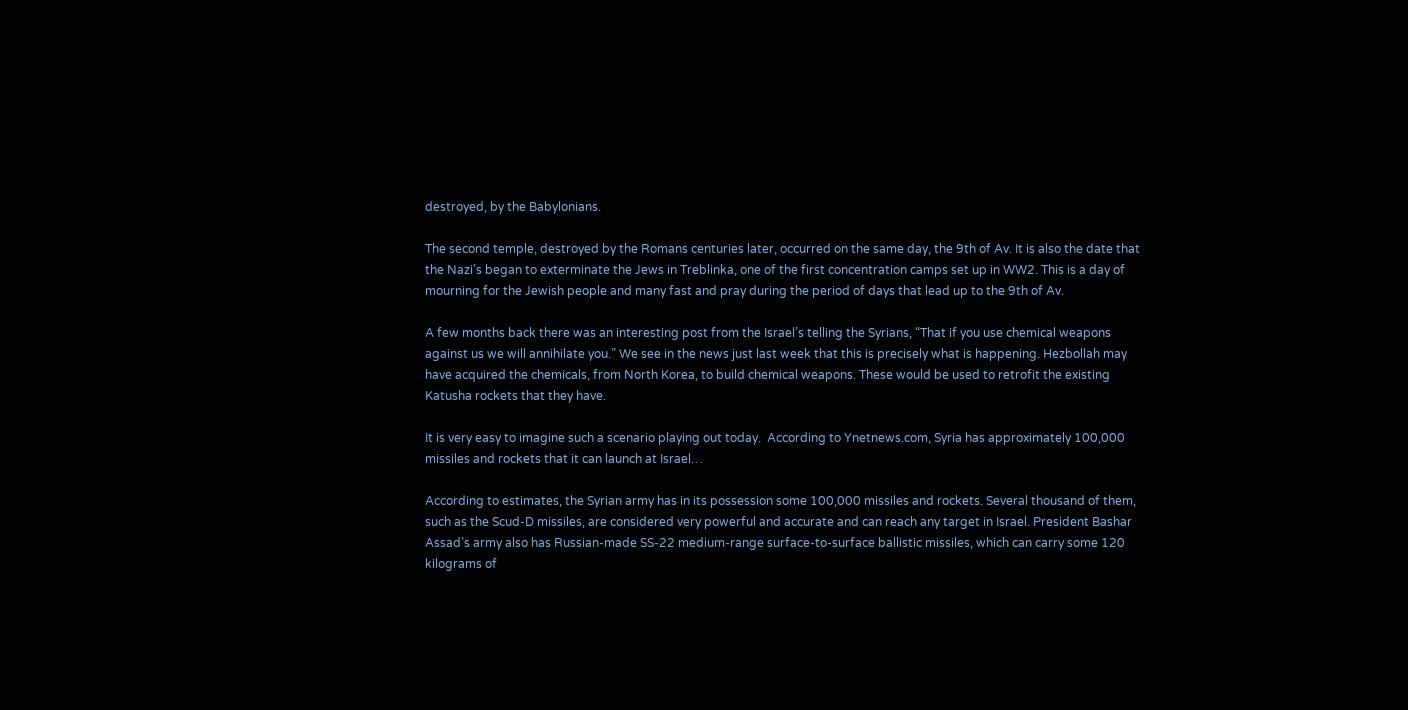destroyed, by the Babylonians.

The second temple, destroyed by the Romans centuries later, occurred on the same day, the 9th of Av. It is also the date that the Nazi’s began to exterminate the Jews in Treblinka, one of the first concentration camps set up in WW2. This is a day of mourning for the Jewish people and many fast and pray during the period of days that lead up to the 9th of Av.

A few months back there was an interesting post from the Israel’s telling the Syrians, “That if you use chemical weapons against us we will annihilate you.” We see in the news just last week that this is precisely what is happening. Hezbollah may have acquired the chemicals, from North Korea, to build chemical weapons. These would be used to retrofit the existing Katusha rockets that they have.

It is very easy to imagine such a scenario playing out today.  According to Ynetnews.com, Syria has approximately 100,000 missiles and rockets that it can launch at Israel…

According to estimates, the Syrian army has in its possession some 100,000 missiles and rockets. Several thousand of them, such as the Scud-D missiles, are considered very powerful and accurate and can reach any target in Israel. President Bashar Assad’s army also has Russian-made SS-22 medium-range surface-to-surface ballistic missiles, which can carry some 120 kilograms of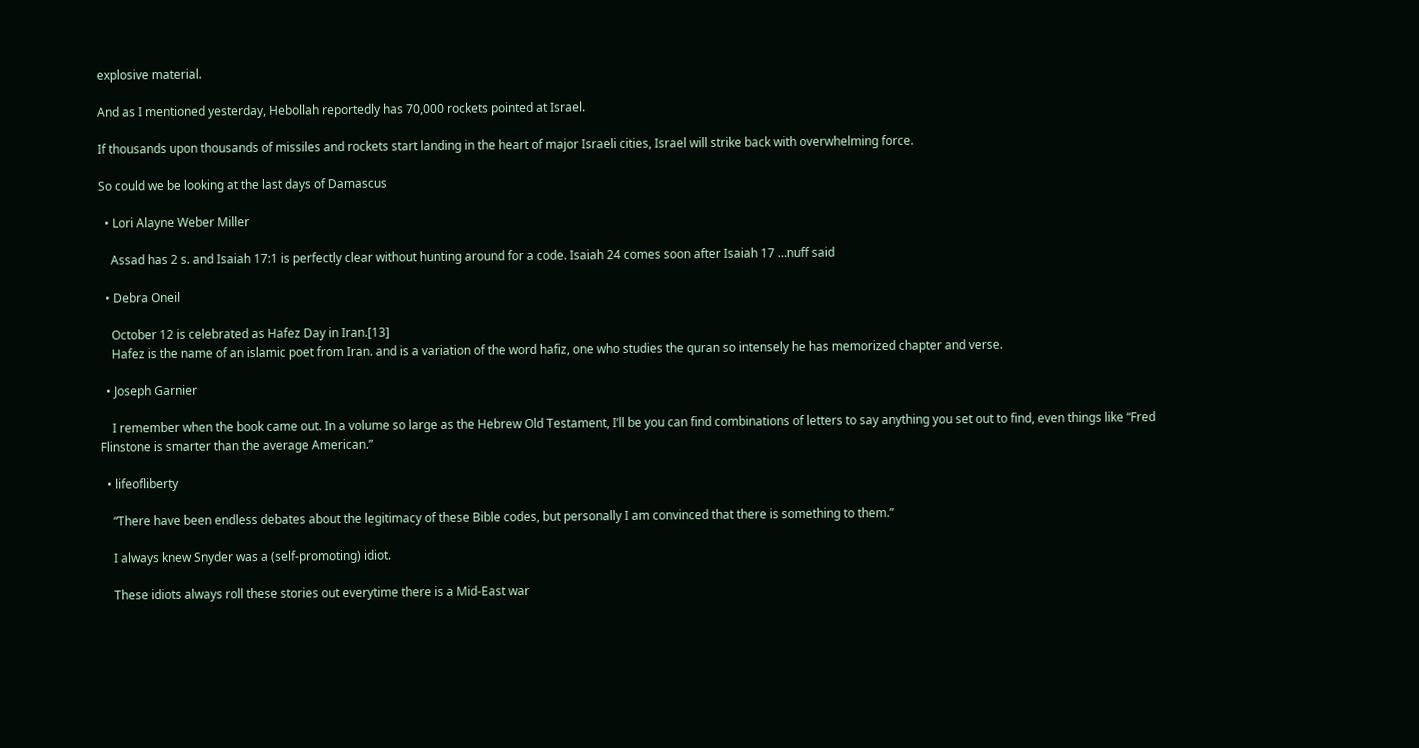explosive material.

And as I mentioned yesterday, Hebollah reportedly has 70,000 rockets pointed at Israel.

If thousands upon thousands of missiles and rockets start landing in the heart of major Israeli cities, Israel will strike back with overwhelming force.

So could we be looking at the last days of Damascus

  • Lori Alayne Weber Miller

    Assad has 2 s. and Isaiah 17:1 is perfectly clear without hunting around for a code. Isaiah 24 comes soon after Isaiah 17 …nuff said

  • Debra Oneil

    October 12 is celebrated as Hafez Day in Iran.[13]
    Hafez is the name of an islamic poet from Iran. and is a variation of the word hafiz, one who studies the quran so intensely he has memorized chapter and verse.

  • Joseph Garnier

    I remember when the book came out. In a volume so large as the Hebrew Old Testament, I’ll be you can find combinations of letters to say anything you set out to find, even things like “Fred Flinstone is smarter than the average American.”

  • lifeofliberty

    “There have been endless debates about the legitimacy of these Bible codes, but personally I am convinced that there is something to them.”

    I always knew Snyder was a (self-promoting) idiot.

    These idiots always roll these stories out everytime there is a Mid-East war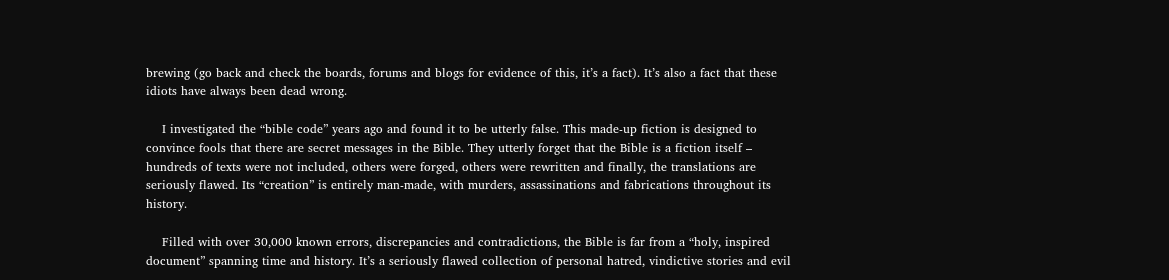brewing (go back and check the boards, forums and blogs for evidence of this, it’s a fact). It’s also a fact that these idiots have always been dead wrong.

    I investigated the “bible code” years ago and found it to be utterly false. This made-up fiction is designed to convince fools that there are secret messages in the Bible. They utterly forget that the Bible is a fiction itself – hundreds of texts were not included, others were forged, others were rewritten and finally, the translations are seriously flawed. Its “creation” is entirely man-made, with murders, assassinations and fabrications throughout its history.

    Filled with over 30,000 known errors, discrepancies and contradictions, the Bible is far from a “holy, inspired document” spanning time and history. It’s a seriously flawed collection of personal hatred, vindictive stories and evil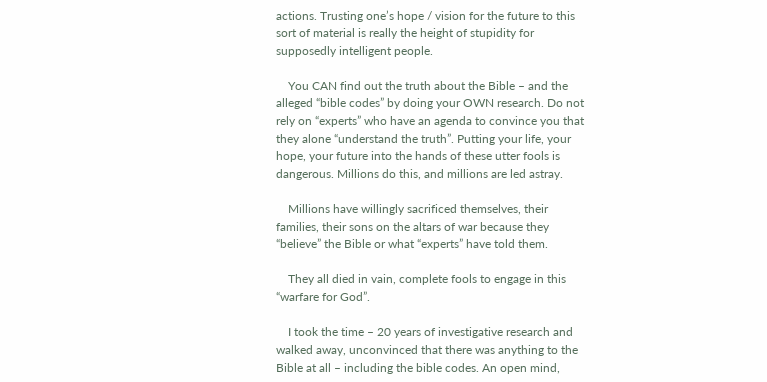actions. Trusting one’s hope / vision for the future to this sort of material is really the height of stupidity for supposedly intelligent people.

    You CAN find out the truth about the Bible – and the alleged “bible codes” by doing your OWN research. Do not rely on “experts” who have an agenda to convince you that they alone “understand the truth”. Putting your life, your hope, your future into the hands of these utter fools is dangerous. Millions do this, and millions are led astray.

    Millions have willingly sacrificed themselves, their families, their sons on the altars of war because they “believe” the Bible or what “experts” have told them.

    They all died in vain, complete fools to engage in this “warfare for God”.

    I took the time – 20 years of investigative research and walked away, unconvinced that there was anything to the Bible at all – including the bible codes. An open mind,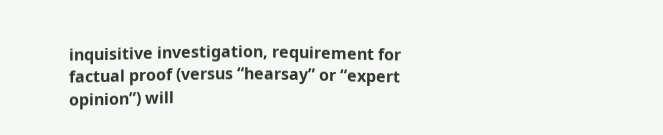inquisitive investigation, requirement for factual proof (versus “hearsay” or “expert opinion”) will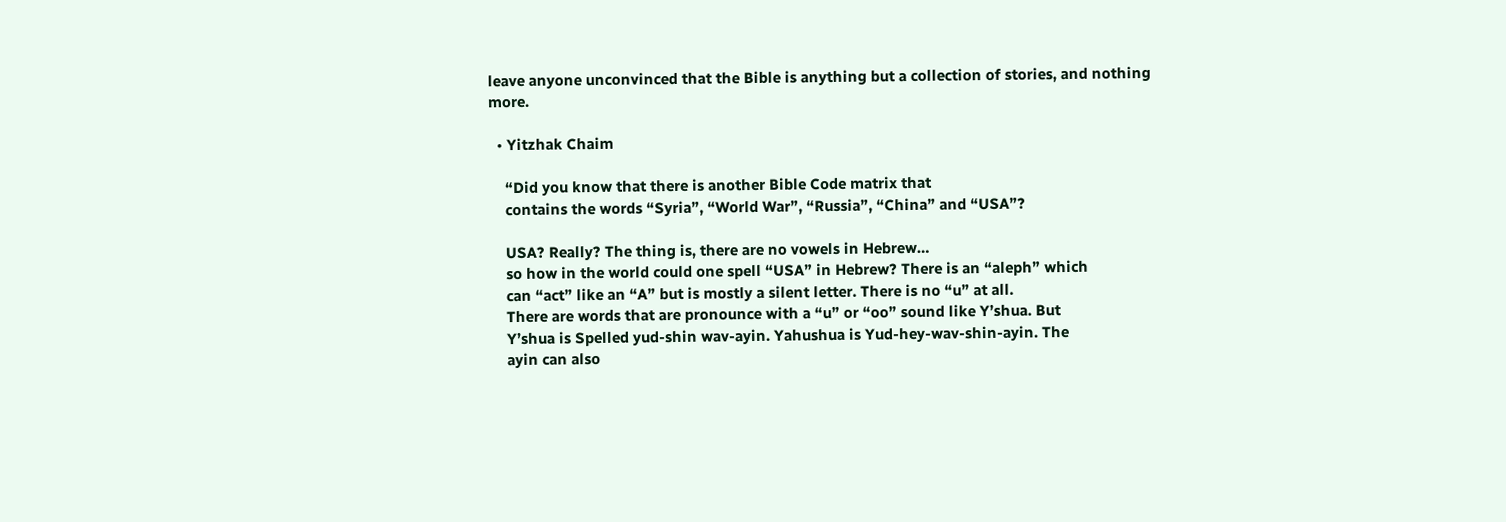leave anyone unconvinced that the Bible is anything but a collection of stories, and nothing more.

  • Yitzhak Chaim

    “Did you know that there is another Bible Code matrix that
    contains the words “Syria”, “World War”, “Russia”, “China” and “USA”?

    USA? Really? The thing is, there are no vowels in Hebrew…
    so how in the world could one spell “USA” in Hebrew? There is an “aleph” which
    can “act” like an “A” but is mostly a silent letter. There is no “u” at all.
    There are words that are pronounce with a “u” or “oo” sound like Y’shua. But
    Y’shua is Spelled yud-shin wav-ayin. Yahushua is Yud-hey-wav-shin-ayin. The
    ayin can also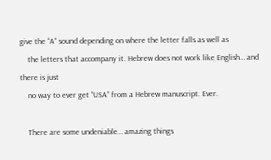give the “A” sound depending on where the letter falls as well as
    the letters that accompany it. Hebrew does not work like English… and there is just
    no way to ever get “USA” from a Hebrew manuscript. Ever.

    There are some undeniable… amazing things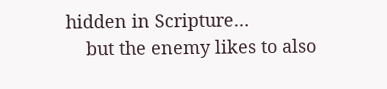hidden in Scripture…
    but the enemy likes to also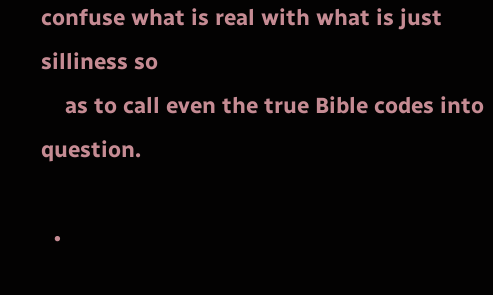confuse what is real with what is just silliness so
    as to call even the true Bible codes into question.

  •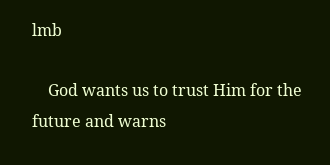lmb

    God wants us to trust Him for the future and warns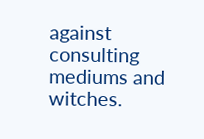against consulting mediums and witches.